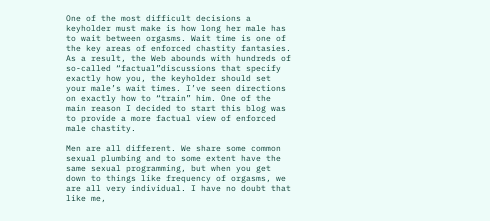One of the most difficult decisions a keyholder must make is how long her male has to wait between orgasms. Wait time is one of the key areas of enforced chastity fantasies. As a result, the Web abounds with hundreds of so-called “factual”discussions that specify exactly how you, the keyholder should set your male’s wait times. I’ve seen directions on exactly how to “train” him. One of the main reason I decided to start this blog was to provide a more factual view of enforced male chastity.

Men are all different. We share some common sexual plumbing and to some extent have the same sexual programming, but when you get down to things like frequency of orgasms, we are all very individual. I have no doubt that like me,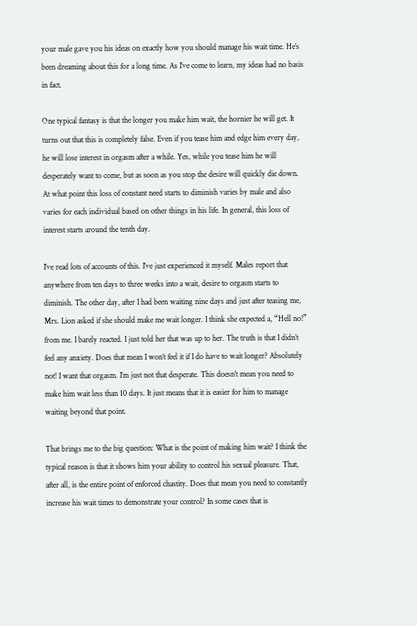your male gave you his ideas on exactly how you should manage his wait time. He’s been dreaming about this for a long time. As I’ve come to learn, my ideas had no basis in fact.

One typical fantasy is that the longer you make him wait, the hornier he will get. It turns out that this is completely false. Even if you tease him and edge him every day, he will lose interest in orgasm after a while. Yes, while you tease him he will desperately want to come, but as soon as you stop the desire will quickly die down. At what point this loss of constant need starts to diminish varies by male and also varies for each individual based on other things in his life. In general, this loss of interest starts around the tenth day.

I’ve read lots of accounts of this. I’ve just experienced it myself. Males report that anywhere from ten days to three weeks into a wait, desire to orgasm starts to diminish. The other day, after I had been waiting nine days and just after teasing me, Mrs. Lion asked if she should make me wait longer. I think she expected a, “Hell no!” from me. I barely reacted. I just told her that was up to her. The truth is that I didn’t feel any anxiety. Does that mean I won’t feel it if I do have to wait longer? Absolutely not! I want that orgasm. I’m just not that desperate. This doesn’t mean you need to make him wait less than 10 days. It just means that it is easier for him to manage waiting beyond that point.

That brings me to the big question: What is the point of making him wait? I think the typical reason is that it shows him your ability to control his sexual pleasure. That, after all, is the entire point of enforced chastity. Does that mean you need to constantly increase his wait times to demonstrate your control? In some cases that is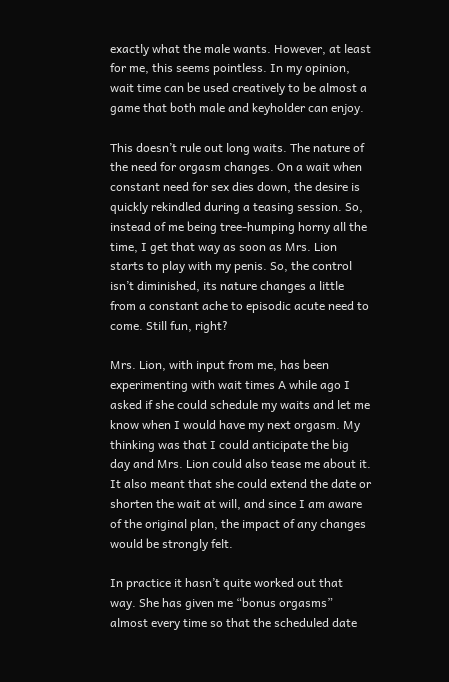exactly what the male wants. However, at least for me, this seems pointless. In my opinion, wait time can be used creatively to be almost a game that both male and keyholder can enjoy.

This doesn’t rule out long waits. The nature of the need for orgasm changes. On a wait when constant need for sex dies down, the desire is quickly rekindled during a teasing session. So, instead of me being tree-humping horny all the time, I get that way as soon as Mrs. Lion starts to play with my penis. So, the control isn’t diminished, its nature changes a little from a constant ache to episodic acute need to come. Still fun, right?

Mrs. Lion, with input from me, has been experimenting with wait times A while ago I asked if she could schedule my waits and let me know when I would have my next orgasm. My thinking was that I could anticipate the big day and Mrs. Lion could also tease me about it. It also meant that she could extend the date or shorten the wait at will, and since I am aware of the original plan, the impact of any changes would be strongly felt.

In practice it hasn’t quite worked out that way. She has given me “bonus orgasms” almost every time so that the scheduled date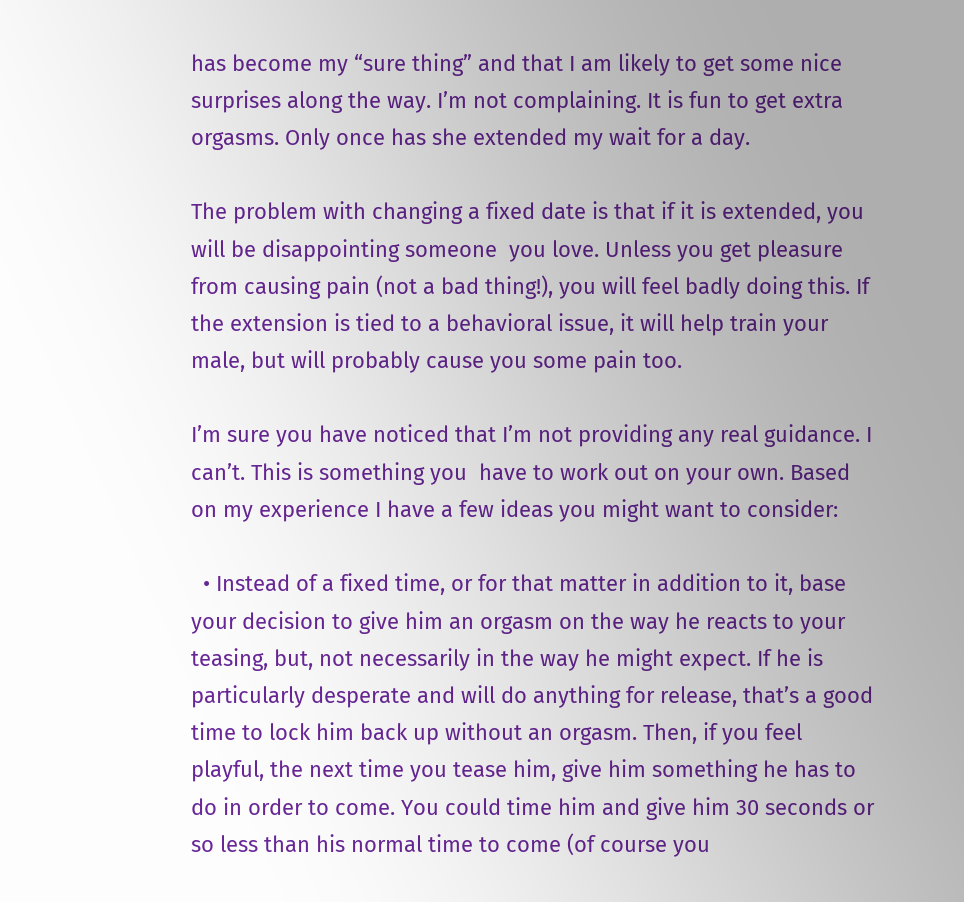has become my “sure thing” and that I am likely to get some nice surprises along the way. I’m not complaining. It is fun to get extra orgasms. Only once has she extended my wait for a day.

The problem with changing a fixed date is that if it is extended, you will be disappointing someone  you love. Unless you get pleasure from causing pain (not a bad thing!), you will feel badly doing this. If the extension is tied to a behavioral issue, it will help train your male, but will probably cause you some pain too.

I’m sure you have noticed that I’m not providing any real guidance. I can’t. This is something you  have to work out on your own. Based on my experience I have a few ideas you might want to consider:

  • Instead of a fixed time, or for that matter in addition to it, base your decision to give him an orgasm on the way he reacts to your teasing, but, not necessarily in the way he might expect. If he is particularly desperate and will do anything for release, that’s a good time to lock him back up without an orgasm. Then, if you feel playful, the next time you tease him, give him something he has to do in order to come. You could time him and give him 30 seconds or so less than his normal time to come (of course you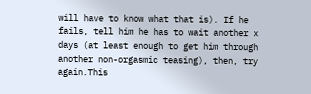will have to know what that is). If he fails, tell him he has to wait another x days (at least enough to get him through another non-orgasmic teasing), then, try again.This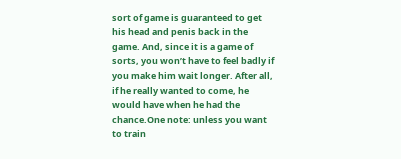sort of game is guaranteed to get his head and penis back in the game. And, since it is a game of sorts, you won’t have to feel badly if you make him wait longer. After all, if he really wanted to come, he would have when he had the chance.One note: unless you want to train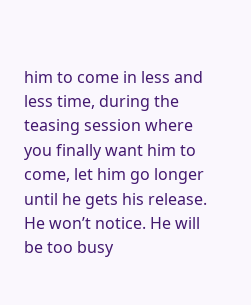him to come in less and less time, during the teasing session where you finally want him to come, let him go longer until he gets his release. He won’t notice. He will be too busy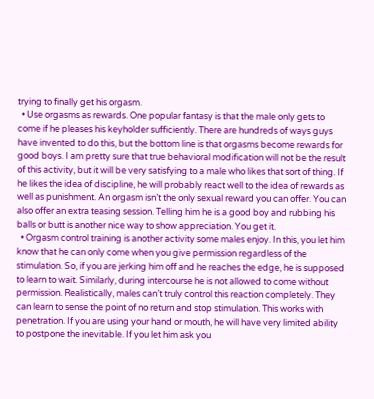trying to finally get his orgasm.
  • Use orgasms as rewards. One popular fantasy is that the male only gets to come if he pleases his keyholder sufficiently. There are hundreds of ways guys have invented to do this, but the bottom line is that orgasms become rewards for good boys. I am pretty sure that true behavioral modification will not be the result of this activity, but it will be very satisfying to a male who likes that sort of thing. If he likes the idea of discipline, he will probably react well to the idea of rewards as well as punishment. An orgasm isn’t the only sexual reward you can offer. You can also offer an extra teasing session. Telling him he is a good boy and rubbing his balls or butt is another nice way to show appreciation. You get it.
  • Orgasm control training is another activity some males enjoy. In this, you let him know that he can only come when you give permission regardless of the stimulation. So, if you are jerking him off and he reaches the edge, he is supposed to learn to wait. Similarly, during intercourse he is not allowed to come without permission. Realistically, males can’t truly control this reaction completely. They can learn to sense the point of no return and stop stimulation. This works with penetration. If you are using your hand or mouth, he will have very limited ability to postpone the inevitable. If you let him ask you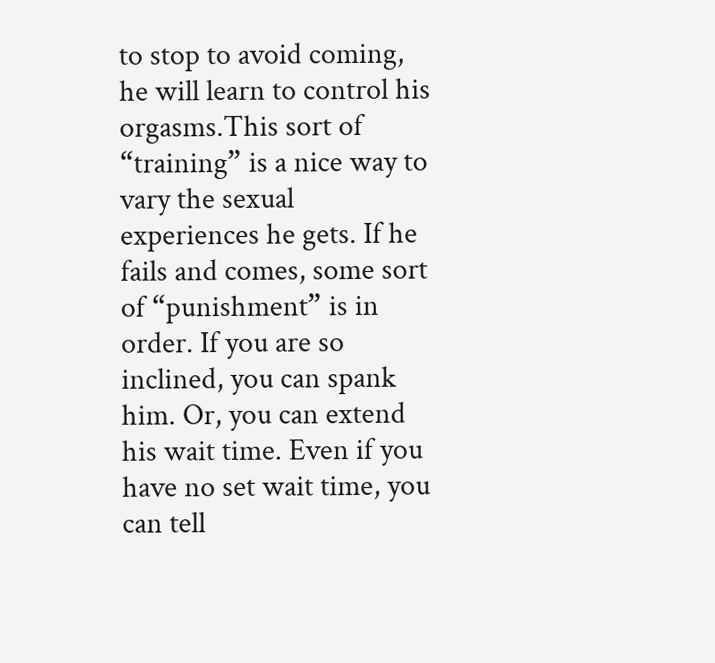to stop to avoid coming, he will learn to control his orgasms.This sort of “training” is a nice way to vary the sexual experiences he gets. If he fails and comes, some sort of “punishment” is in order. If you are so inclined, you can spank him. Or, you can extend his wait time. Even if you have no set wait time, you can tell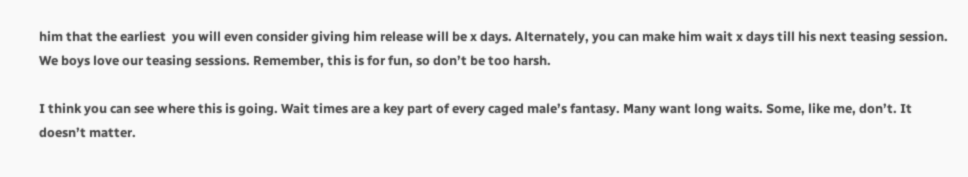him that the earliest  you will even consider giving him release will be x days. Alternately, you can make him wait x days till his next teasing session. We boys love our teasing sessions. Remember, this is for fun, so don’t be too harsh.

I think you can see where this is going. Wait times are a key part of every caged male’s fantasy. Many want long waits. Some, like me, don’t. It doesn’t matter.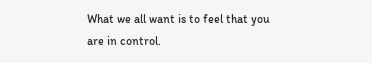What we all want is to feel that you are in control.